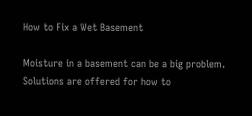How to Fix a Wet Basement

Moisture in a basement can be a big problem. Solutions are offered for how to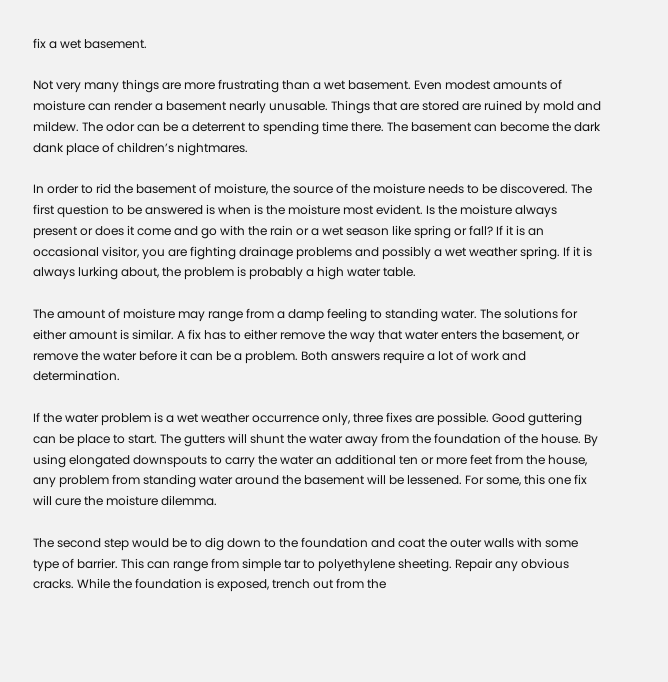fix a wet basement.

Not very many things are more frustrating than a wet basement. Even modest amounts of moisture can render a basement nearly unusable. Things that are stored are ruined by mold and mildew. The odor can be a deterrent to spending time there. The basement can become the dark dank place of children’s nightmares.

In order to rid the basement of moisture, the source of the moisture needs to be discovered. The first question to be answered is when is the moisture most evident. Is the moisture always present or does it come and go with the rain or a wet season like spring or fall? If it is an occasional visitor, you are fighting drainage problems and possibly a wet weather spring. If it is always lurking about, the problem is probably a high water table.

The amount of moisture may range from a damp feeling to standing water. The solutions for either amount is similar. A fix has to either remove the way that water enters the basement, or remove the water before it can be a problem. Both answers require a lot of work and determination.

If the water problem is a wet weather occurrence only, three fixes are possible. Good guttering can be place to start. The gutters will shunt the water away from the foundation of the house. By using elongated downspouts to carry the water an additional ten or more feet from the house, any problem from standing water around the basement will be lessened. For some, this one fix will cure the moisture dilemma.

The second step would be to dig down to the foundation and coat the outer walls with some type of barrier. This can range from simple tar to polyethylene sheeting. Repair any obvious cracks. While the foundation is exposed, trench out from the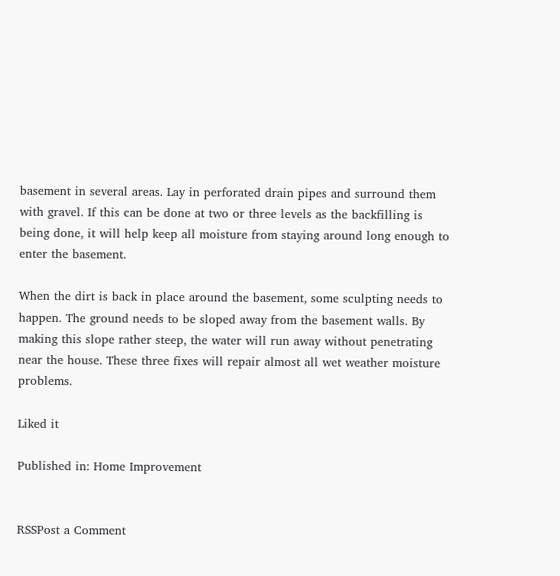basement in several areas. Lay in perforated drain pipes and surround them with gravel. If this can be done at two or three levels as the backfilling is being done, it will help keep all moisture from staying around long enough to enter the basement.

When the dirt is back in place around the basement, some sculpting needs to happen. The ground needs to be sloped away from the basement walls. By making this slope rather steep, the water will run away without penetrating near the house. These three fixes will repair almost all wet weather moisture problems.

Liked it

Published in: Home Improvement


RSSPost a Comment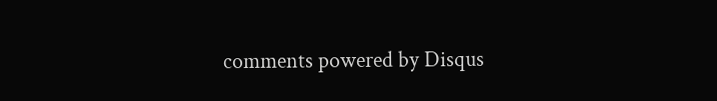comments powered by Disqus